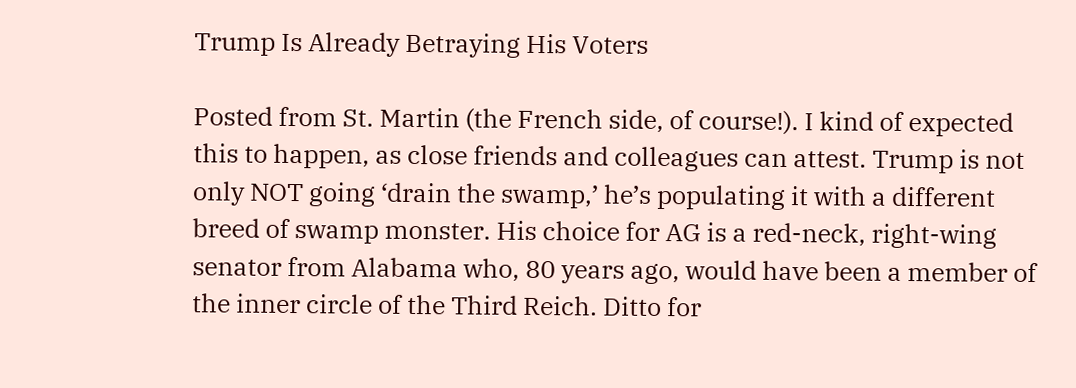Trump Is Already Betraying His Voters

Posted from St. Martin (the French side, of course!). I kind of expected this to happen, as close friends and colleagues can attest. Trump is not only NOT going ‘drain the swamp,’ he’s populating it with a different breed of swamp monster. His choice for AG is a red-neck, right-wing senator from Alabama who, 80 years ago, would have been a member of the inner circle of the Third Reich. Ditto for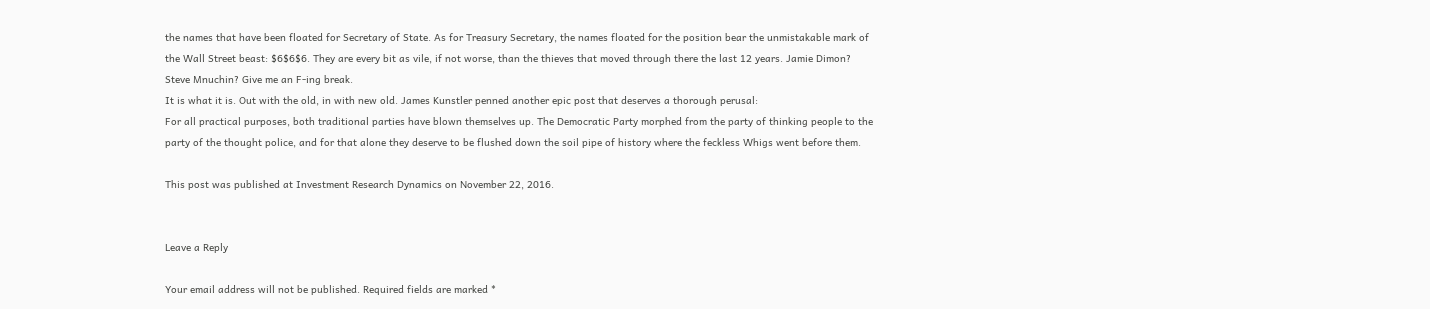the names that have been floated for Secretary of State. As for Treasury Secretary, the names floated for the position bear the unmistakable mark of the Wall Street beast: $6$6$6. They are every bit as vile, if not worse, than the thieves that moved through there the last 12 years. Jamie Dimon? Steve Mnuchin? Give me an F-ing break.
It is what it is. Out with the old, in with new old. James Kunstler penned another epic post that deserves a thorough perusal:
For all practical purposes, both traditional parties have blown themselves up. The Democratic Party morphed from the party of thinking people to the party of the thought police, and for that alone they deserve to be flushed down the soil pipe of history where the feckless Whigs went before them.

This post was published at Investment Research Dynamics on November 22, 2016.


Leave a Reply

Your email address will not be published. Required fields are marked *